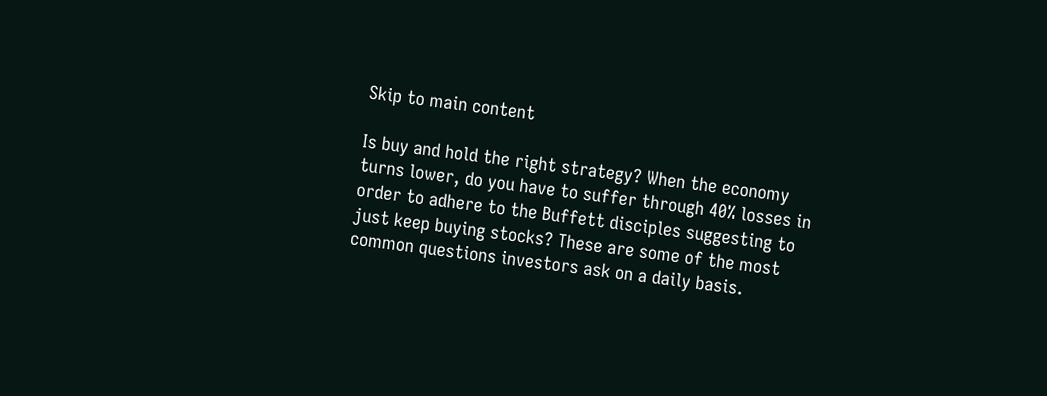Skip to main content

Is buy and hold the right strategy? When the economy turns lower, do you have to suffer through 40% losses in order to adhere to the Buffett disciples suggesting to just keep buying stocks? These are some of the most common questions investors ask on a daily basis.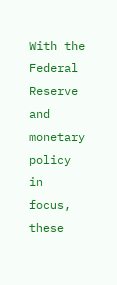With the Federal Reserve and monetary policy in focus, these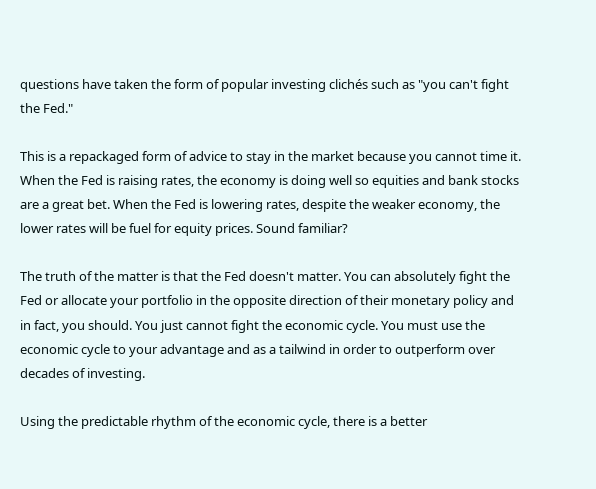questions have taken the form of popular investing clichés such as "you can't fight the Fed."

This is a repackaged form of advice to stay in the market because you cannot time it. When the Fed is raising rates, the economy is doing well so equities and bank stocks are a great bet. When the Fed is lowering rates, despite the weaker economy, the lower rates will be fuel for equity prices. Sound familiar?

The truth of the matter is that the Fed doesn't matter. You can absolutely fight the Fed or allocate your portfolio in the opposite direction of their monetary policy and in fact, you should. You just cannot fight the economic cycle. You must use the economic cycle to your advantage and as a tailwind in order to outperform over decades of investing.

Using the predictable rhythm of the economic cycle, there is a better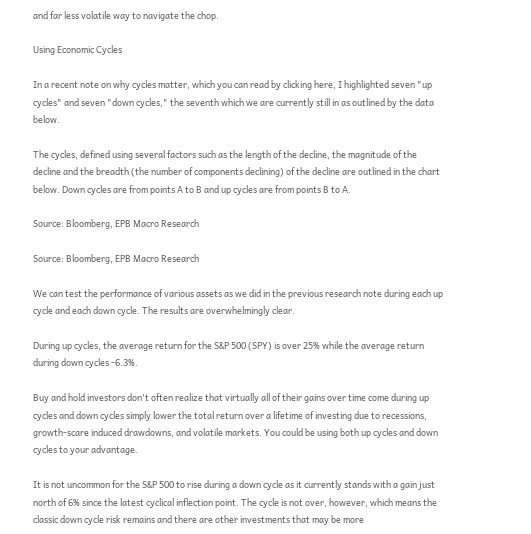and far less volatile way to navigate the chop.

Using Economic Cycles

In a recent note on why cycles matter, which you can read by clicking here, I highlighted seven "up cycles" and seven "down cycles," the seventh which we are currently still in as outlined by the data below.

The cycles, defined using several factors such as the length of the decline, the magnitude of the decline and the breadth (the number of components declining) of the decline are outlined in the chart below. Down cycles are from points A to B and up cycles are from points B to A.

Source: Bloomberg, EPB Macro Research

Source: Bloomberg, EPB Macro Research

We can test the performance of various assets as we did in the previous research note during each up cycle and each down cycle. The results are overwhelmingly clear.

During up cycles, the average return for the S&P 500 (SPY) is over 25% while the average return during down cycles -6.3%.

Buy and hold investors don't often realize that virtually all of their gains over time come during up cycles and down cycles simply lower the total return over a lifetime of investing due to recessions, growth-scare induced drawdowns, and volatile markets. You could be using both up cycles and down cycles to your advantage.

It is not uncommon for the S&P 500 to rise during a down cycle as it currently stands with a gain just north of 6% since the latest cyclical inflection point. The cycle is not over, however, which means the classic down cycle risk remains and there are other investments that may be more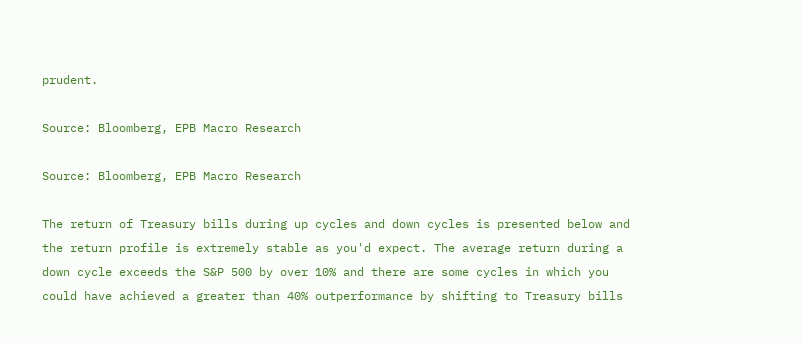prudent.

Source: Bloomberg, EPB Macro Research

Source: Bloomberg, EPB Macro Research

The return of Treasury bills during up cycles and down cycles is presented below and the return profile is extremely stable as you'd expect. The average return during a down cycle exceeds the S&P 500 by over 10% and there are some cycles in which you could have achieved a greater than 40% outperformance by shifting to Treasury bills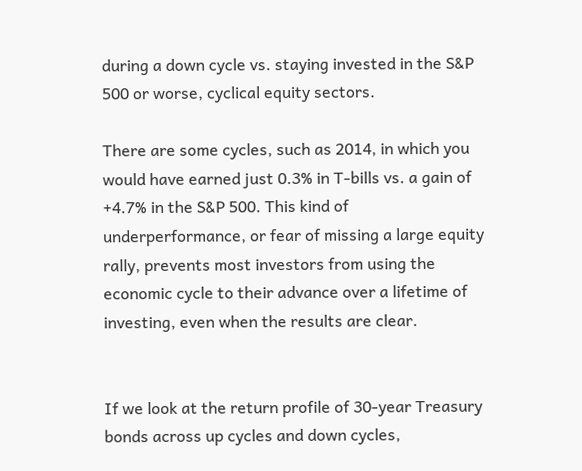during a down cycle vs. staying invested in the S&P 500 or worse, cyclical equity sectors.

There are some cycles, such as 2014, in which you would have earned just 0.3% in T-bills vs. a gain of +4.7% in the S&P 500. This kind of underperformance, or fear of missing a large equity rally, prevents most investors from using the economic cycle to their advance over a lifetime of investing, even when the results are clear.


If we look at the return profile of 30-year Treasury bonds across up cycles and down cycles,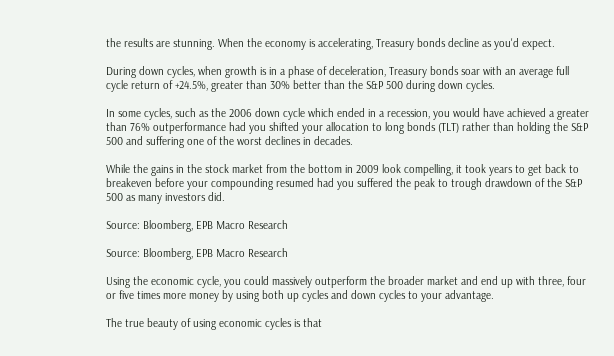the results are stunning. When the economy is accelerating, Treasury bonds decline as you'd expect.

During down cycles, when growth is in a phase of deceleration, Treasury bonds soar with an average full cycle return of +24.5%, greater than 30% better than the S&P 500 during down cycles.

In some cycles, such as the 2006 down cycle which ended in a recession, you would have achieved a greater than 76% outperformance had you shifted your allocation to long bonds (TLT) rather than holding the S&P 500 and suffering one of the worst declines in decades.

While the gains in the stock market from the bottom in 2009 look compelling, it took years to get back to breakeven before your compounding resumed had you suffered the peak to trough drawdown of the S&P 500 as many investors did.

Source: Bloomberg, EPB Macro Research

Source: Bloomberg, EPB Macro Research

Using the economic cycle, you could massively outperform the broader market and end up with three, four or five times more money by using both up cycles and down cycles to your advantage.

The true beauty of using economic cycles is that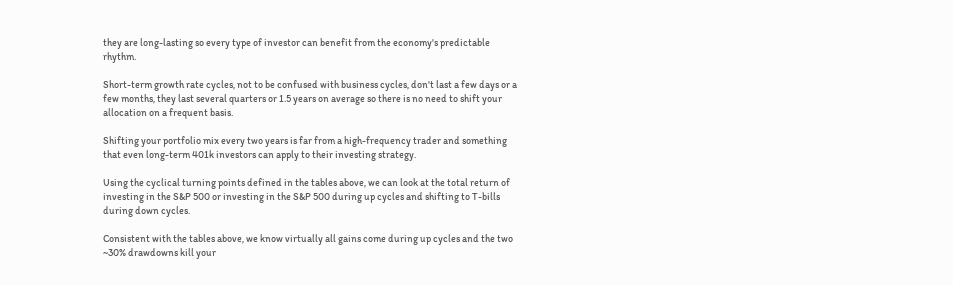they are long-lasting so every type of investor can benefit from the economy's predictable rhythm.

Short-term growth rate cycles, not to be confused with business cycles, don't last a few days or a few months, they last several quarters or 1.5 years on average so there is no need to shift your allocation on a frequent basis.

Shifting your portfolio mix every two years is far from a high-frequency trader and something that even long-term 401k investors can apply to their investing strategy.

Using the cyclical turning points defined in the tables above, we can look at the total return of investing in the S&P 500 or investing in the S&P 500 during up cycles and shifting to T-bills during down cycles.

Consistent with the tables above, we know virtually all gains come during up cycles and the two ~30% drawdowns kill your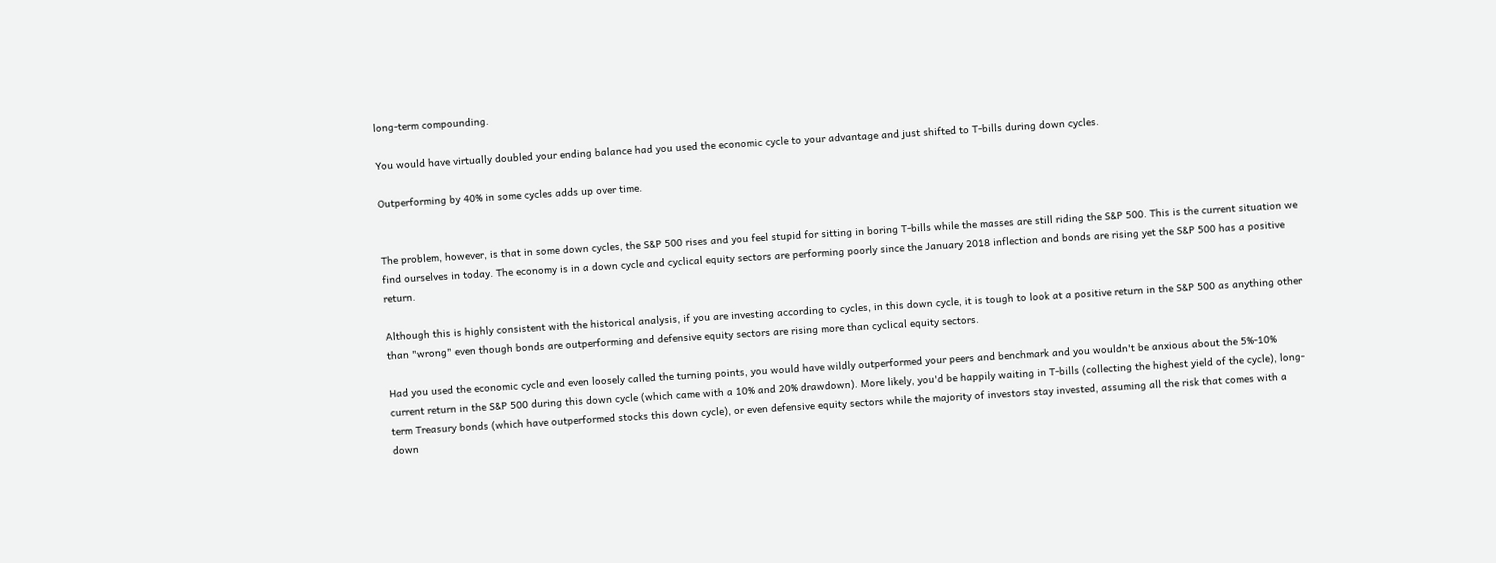long-term compounding.

You would have virtually doubled your ending balance had you used the economic cycle to your advantage and just shifted to T-bills during down cycles.

Outperforming by 40% in some cycles adds up over time.


The problem, however, is that in some down cycles, the S&P 500 rises and you feel stupid for sitting in boring T-bills while the masses are still riding the S&P 500. This is the current situation we find ourselves in today. The economy is in a down cycle and cyclical equity sectors are performing poorly since the January 2018 inflection and bonds are rising yet the S&P 500 has a positive return.

Although this is highly consistent with the historical analysis, if you are investing according to cycles, in this down cycle, it is tough to look at a positive return in the S&P 500 as anything other than "wrong" even though bonds are outperforming and defensive equity sectors are rising more than cyclical equity sectors.

Had you used the economic cycle and even loosely called the turning points, you would have wildly outperformed your peers and benchmark and you wouldn't be anxious about the 5%-10% current return in the S&P 500 during this down cycle (which came with a 10% and 20% drawdown). More likely, you'd be happily waiting in T-bills (collecting the highest yield of the cycle), long-term Treasury bonds (which have outperformed stocks this down cycle), or even defensive equity sectors while the majority of investors stay invested, assuming all the risk that comes with a down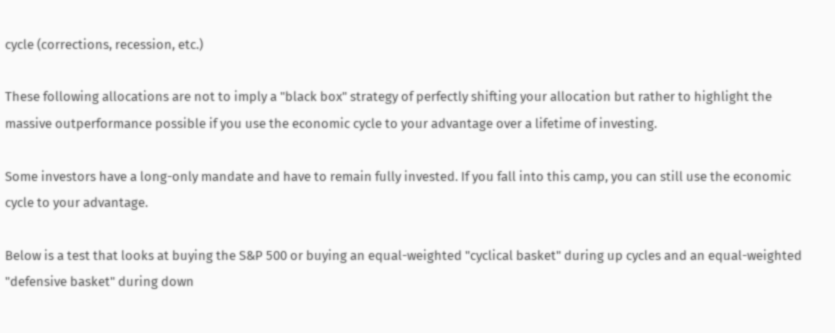cycle (corrections, recession, etc.)

These following allocations are not to imply a "black box" strategy of perfectly shifting your allocation but rather to highlight the massive outperformance possible if you use the economic cycle to your advantage over a lifetime of investing.

Some investors have a long-only mandate and have to remain fully invested. If you fall into this camp, you can still use the economic cycle to your advantage.

Below is a test that looks at buying the S&P 500 or buying an equal-weighted "cyclical basket" during up cycles and an equal-weighted "defensive basket" during down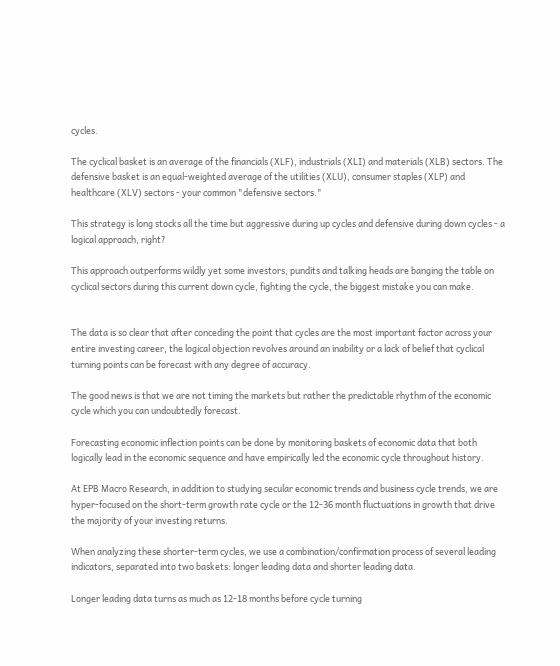cycles.

The cyclical basket is an average of the financials (XLF), industrials (XLI) and materials (XLB) sectors. The defensive basket is an equal-weighted average of the utilities (XLU), consumer staples (XLP) and healthcare (XLV) sectors - your common "defensive sectors."

This strategy is long stocks all the time but aggressive during up cycles and defensive during down cycles - a logical approach, right?

This approach outperforms wildly yet some investors, pundits and talking heads are banging the table on cyclical sectors during this current down cycle, fighting the cycle, the biggest mistake you can make.


The data is so clear that after conceding the point that cycles are the most important factor across your entire investing career, the logical objection revolves around an inability or a lack of belief that cyclical turning points can be forecast with any degree of accuracy.

The good news is that we are not timing the markets but rather the predictable rhythm of the economic cycle which you can undoubtedly forecast.

Forecasting economic inflection points can be done by monitoring baskets of economic data that both logically lead in the economic sequence and have empirically led the economic cycle throughout history.

At EPB Macro Research, in addition to studying secular economic trends and business cycle trends, we are hyper-focused on the short-term growth rate cycle or the 12-36 month fluctuations in growth that drive the majority of your investing returns.

When analyzing these shorter-term cycles, we use a combination/confirmation process of several leading indicators, separated into two baskets: longer leading data and shorter leading data.

Longer leading data turns as much as 12-18 months before cycle turning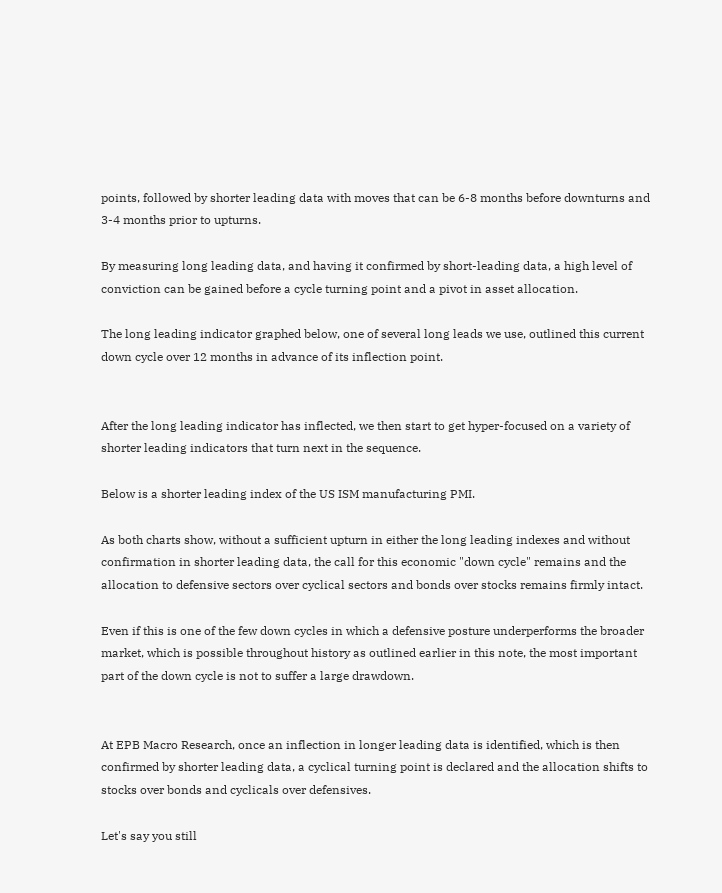points, followed by shorter leading data with moves that can be 6-8 months before downturns and 3-4 months prior to upturns.

By measuring long leading data, and having it confirmed by short-leading data, a high level of conviction can be gained before a cycle turning point and a pivot in asset allocation.

The long leading indicator graphed below, one of several long leads we use, outlined this current down cycle over 12 months in advance of its inflection point.


After the long leading indicator has inflected, we then start to get hyper-focused on a variety of shorter leading indicators that turn next in the sequence.

Below is a shorter leading index of the US ISM manufacturing PMI.

As both charts show, without a sufficient upturn in either the long leading indexes and without confirmation in shorter leading data, the call for this economic "down cycle" remains and the allocation to defensive sectors over cyclical sectors and bonds over stocks remains firmly intact.

Even if this is one of the few down cycles in which a defensive posture underperforms the broader market, which is possible throughout history as outlined earlier in this note, the most important part of the down cycle is not to suffer a large drawdown.


At EPB Macro Research, once an inflection in longer leading data is identified, which is then confirmed by shorter leading data, a cyclical turning point is declared and the allocation shifts to stocks over bonds and cyclicals over defensives.

Let's say you still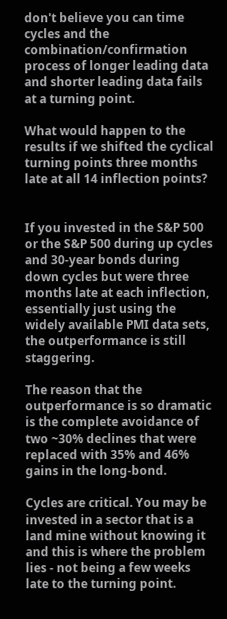don't believe you can time cycles and the combination/confirmation process of longer leading data and shorter leading data fails at a turning point.

What would happen to the results if we shifted the cyclical turning points three months late at all 14 inflection points?


If you invested in the S&P 500 or the S&P 500 during up cycles and 30-year bonds during down cycles but were three months late at each inflection, essentially just using the widely available PMI data sets, the outperformance is still staggering.

The reason that the outperformance is so dramatic is the complete avoidance of two ~30% declines that were replaced with 35% and 46% gains in the long-bond.

Cycles are critical. You may be invested in a sector that is a land mine without knowing it and this is where the problem lies - not being a few weeks late to the turning point.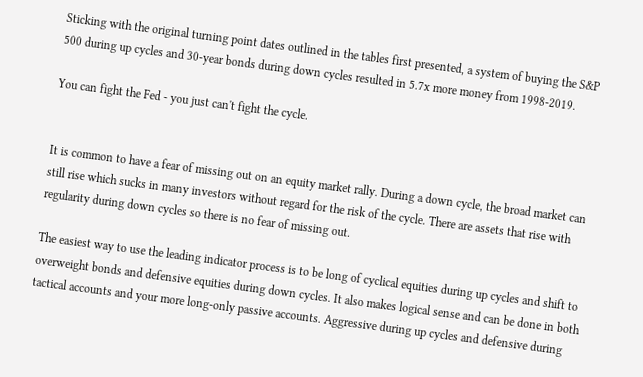Sticking with the original turning point dates outlined in the tables first presented, a system of buying the S&P 500 during up cycles and 30-year bonds during down cycles resulted in 5.7x more money from 1998-2019.

You can fight the Fed - you just can't fight the cycle.


It is common to have a fear of missing out on an equity market rally. During a down cycle, the broad market can still rise which sucks in many investors without regard for the risk of the cycle. There are assets that rise with regularity during down cycles so there is no fear of missing out.

The easiest way to use the leading indicator process is to be long of cyclical equities during up cycles and shift to overweight bonds and defensive equities during down cycles. It also makes logical sense and can be done in both tactical accounts and your more long-only passive accounts. Aggressive during up cycles and defensive during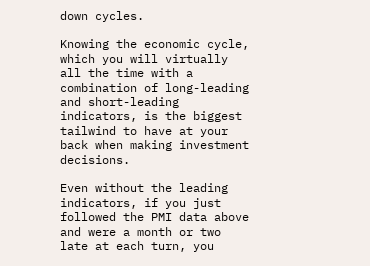down cycles.

Knowing the economic cycle, which you will virtually all the time with a combination of long-leading and short-leading indicators, is the biggest tailwind to have at your back when making investment decisions.

Even without the leading indicators, if you just followed the PMI data above and were a month or two late at each turn, you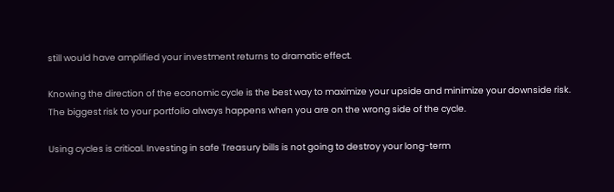still would have amplified your investment returns to dramatic effect.

Knowing the direction of the economic cycle is the best way to maximize your upside and minimize your downside risk. The biggest risk to your portfolio always happens when you are on the wrong side of the cycle.

Using cycles is critical. Investing in safe Treasury bills is not going to destroy your long-term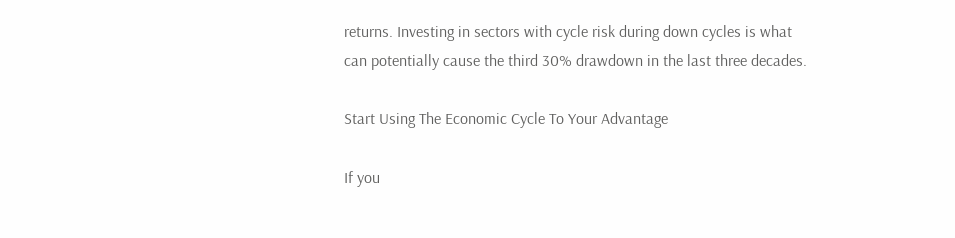returns. Investing in sectors with cycle risk during down cycles is what can potentially cause the third 30% drawdown in the last three decades.

Start Using The Economic Cycle To Your Advantage

If you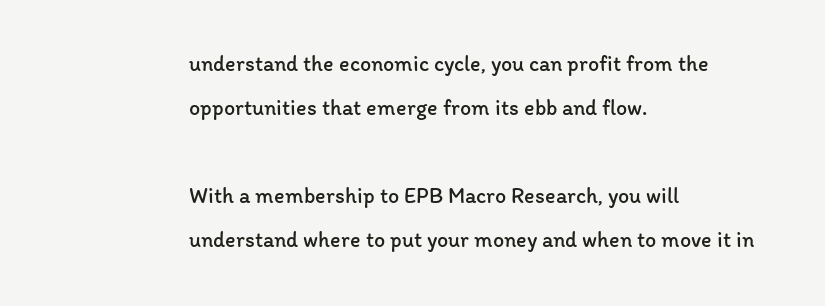understand the economic cycle, you can profit from the opportunities that emerge from its ebb and flow.

With a membership to EPB Macro Research, you will understand where to put your money and when to move it in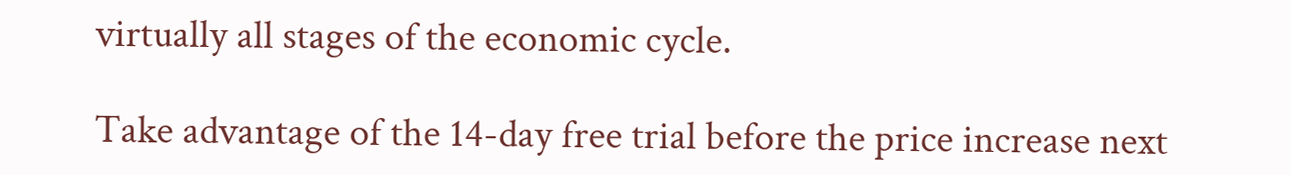virtually all stages of the economic cycle.

Take advantage of the 14-day free trial before the price increase next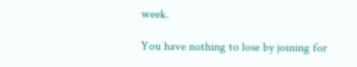week.

You have nothing to lose by joining for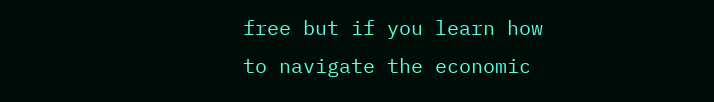free but if you learn how to navigate the economic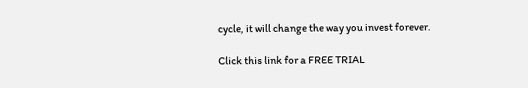cycle, it will change the way you invest forever.

Click this link for a FREE TRIAL